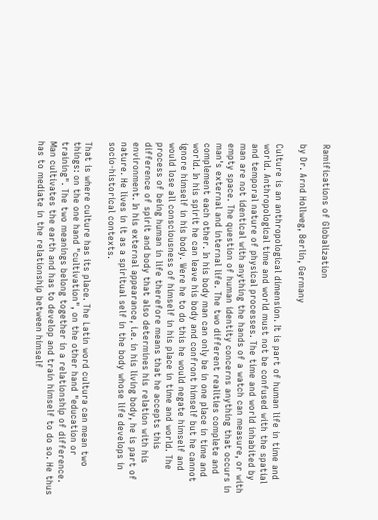Ramifications of Globalization

by Dr. Arnd Hollweg, Berlin, Germany

Culture is an anthropological dimension. It is part of human life in time and world. Anthropological time and world must not be confused with the spatial and temporal nature of physical processes. The time and world inhabited by man are not identical with anything the hands of a watch can measure, or with empty space. The question of human identity concerns anything that occurs in man's external and internal life. The two different realities complete and complement each other. In his body man can only be in one place in time and world. In his spirit he can leave his body and confront himself but he cannot ignore himself in his body. Were he to do this he would negate himself and would lose all consciousness of himself in his place in time and world. The process of being human in life therefore means that he accepts this difference of spirit and body that also determines his relation with his environment. In his external appearance, i.e. in his living body, he is part of nature. He lives in it as a spiritual self in the body whose life develops in socio-historical contexts.

That is where culture has its place. The Latin word cultura can mean two things: on the one hand "cultivation", on the other hand "education or training". The two meanings belong together in a relationship of difference. Man cultivates the earth and has to develop and train himself to do so. He thus has to mediate in the relationship between himself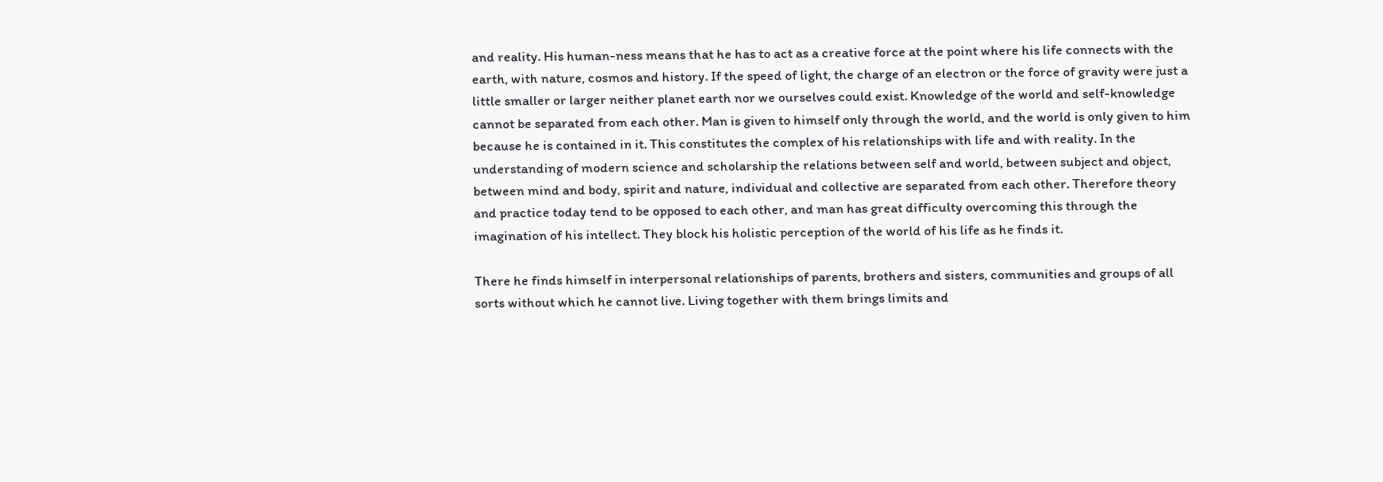and reality. His human-ness means that he has to act as a creative force at the point where his life connects with the earth, with nature, cosmos and history. If the speed of light, the charge of an electron or the force of gravity were just a little smaller or larger neither planet earth nor we ourselves could exist. Knowledge of the world and self-knowledge cannot be separated from each other. Man is given to himself only through the world, and the world is only given to him because he is contained in it. This constitutes the complex of his relationships with life and with reality. In the understanding of modern science and scholarship the relations between self and world, between subject and object, between mind and body, spirit and nature, individual and collective are separated from each other. Therefore theory and practice today tend to be opposed to each other, and man has great difficulty overcoming this through the imagination of his intellect. They block his holistic perception of the world of his life as he finds it.

There he finds himself in interpersonal relationships of parents, brothers and sisters, communities and groups of all sorts without which he cannot live. Living together with them brings limits and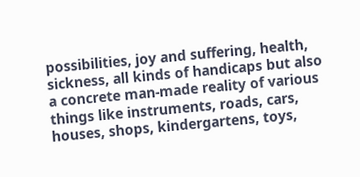possibilities, joy and suffering, health, sickness, all kinds of handicaps but also a concrete man-made reality of various things like instruments, roads, cars, houses, shops, kindergartens, toys,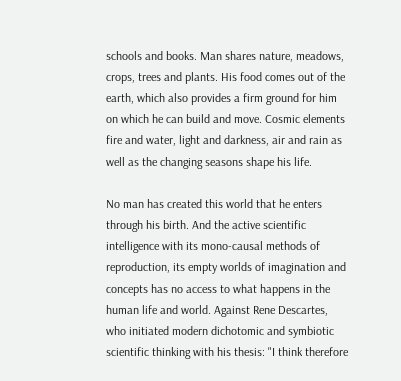schools and books. Man shares nature, meadows, crops, trees and plants. His food comes out of the earth, which also provides a firm ground for him on which he can build and move. Cosmic elements fire and water, light and darkness, air and rain as well as the changing seasons shape his life.

No man has created this world that he enters through his birth. And the active scientific intelligence with its mono-causal methods of reproduction, its empty worlds of imagination and concepts has no access to what happens in the human life and world. Against Rene Descartes, who initiated modern dichotomic and symbiotic scientific thinking with his thesis: "I think therefore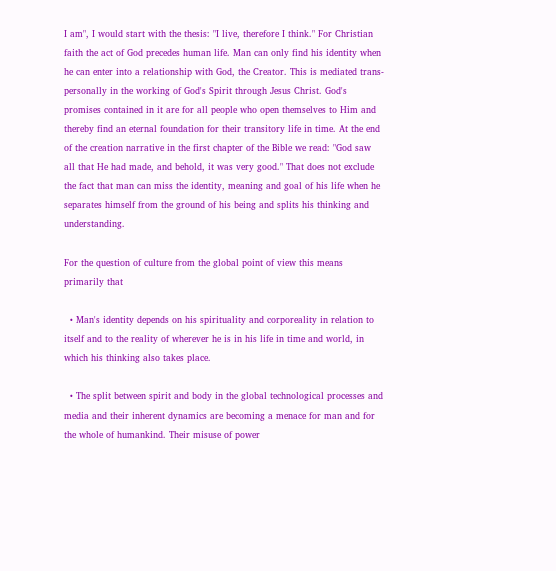I am", I would start with the thesis: "I live, therefore I think." For Christian faith the act of God precedes human life. Man can only find his identity when he can enter into a relationship with God, the Creator. This is mediated trans-personally in the working of God's Spirit through Jesus Christ. God's promises contained in it are for all people who open themselves to Him and thereby find an eternal foundation for their transitory life in time. At the end of the creation narrative in the first chapter of the Bible we read: "God saw all that He had made, and behold, it was very good." That does not exclude the fact that man can miss the identity, meaning and goal of his life when he separates himself from the ground of his being and splits his thinking and understanding.

For the question of culture from the global point of view this means primarily that

  • Man's identity depends on his spirituality and corporeality in relation to itself and to the reality of wherever he is in his life in time and world, in which his thinking also takes place.

  • The split between spirit and body in the global technological processes and media and their inherent dynamics are becoming a menace for man and for the whole of humankind. Their misuse of power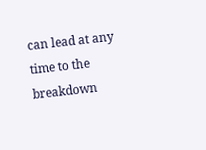can lead at any time to the breakdown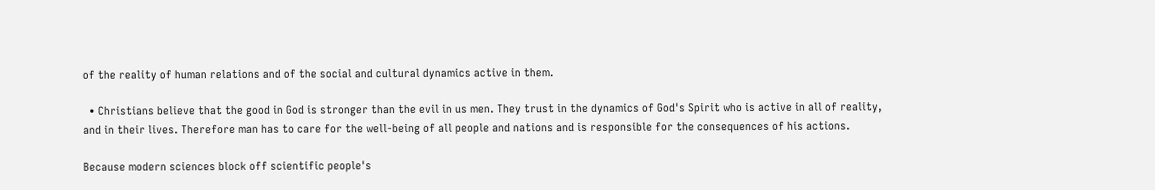of the reality of human relations and of the social and cultural dynamics active in them.

  • Christians believe that the good in God is stronger than the evil in us men. They trust in the dynamics of God's Spirit who is active in all of reality, and in their lives. Therefore man has to care for the well-being of all people and nations and is responsible for the consequences of his actions.

Because modern sciences block off scientific people's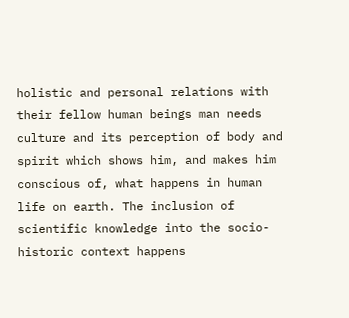holistic and personal relations with their fellow human beings man needs culture and its perception of body and spirit which shows him, and makes him conscious of, what happens in human life on earth. The inclusion of scientific knowledge into the socio-historic context happens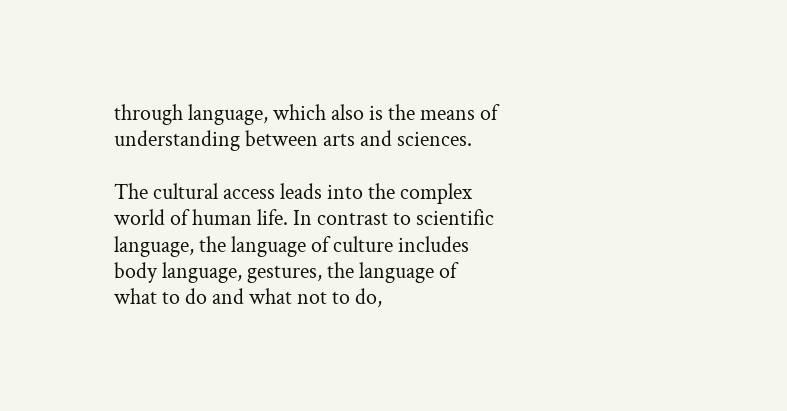through language, which also is the means of understanding between arts and sciences.

The cultural access leads into the complex world of human life. In contrast to scientific language, the language of culture includes body language, gestures, the language of what to do and what not to do,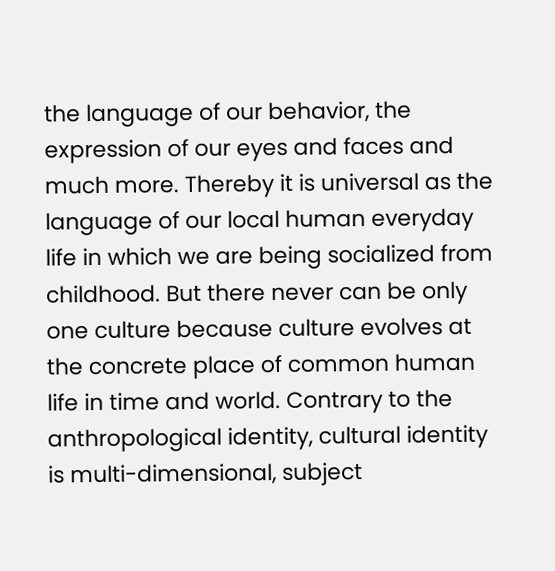the language of our behavior, the expression of our eyes and faces and much more. Thereby it is universal as the language of our local human everyday life in which we are being socialized from childhood. But there never can be only one culture because culture evolves at the concrete place of common human life in time and world. Contrary to the anthropological identity, cultural identity is multi-dimensional, subject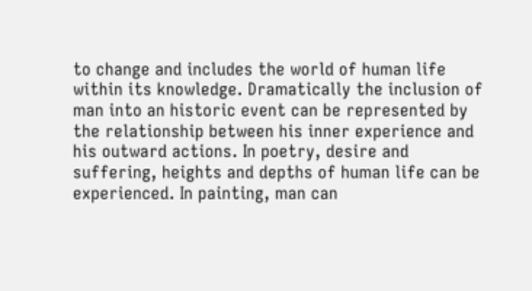to change and includes the world of human life within its knowledge. Dramatically the inclusion of man into an historic event can be represented by the relationship between his inner experience and his outward actions. In poetry, desire and suffering, heights and depths of human life can be experienced. In painting, man can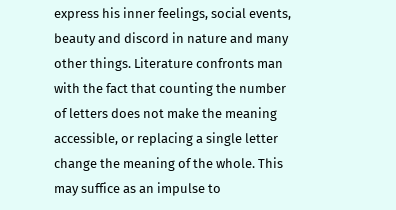express his inner feelings, social events, beauty and discord in nature and many other things. Literature confronts man with the fact that counting the number of letters does not make the meaning accessible, or replacing a single letter change the meaning of the whole. This may suffice as an impulse to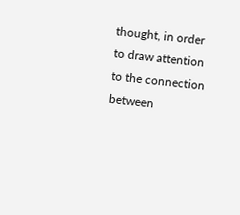thought, in order to draw attention to the connection between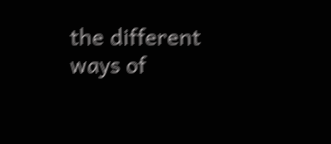the different ways of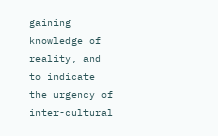gaining knowledge of reality, and to indicate the urgency of inter-cultural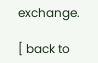exchange.

[ back to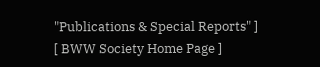"Publications & Special Reports" ]
[ BWW Society Home Page ]